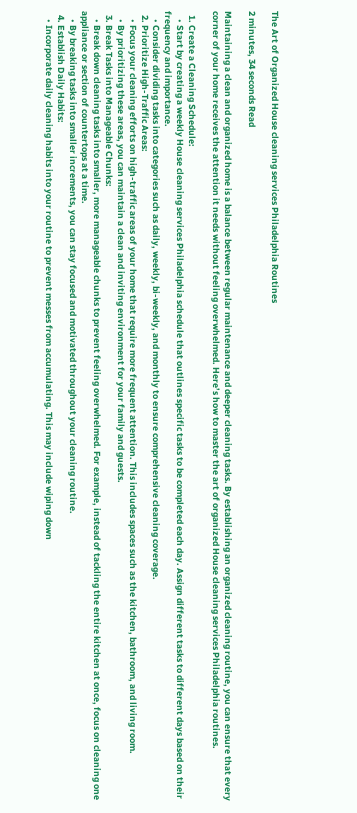The Art of Organized House cleaning services Philadelphia Routines

2 minutes, 34 seconds Read

Maintaining a clean and organized home is a balance between regular maintenance and deeper cleaning tasks. By establishing an organized cleaning routine, you can ensure that every corner of your home receives the attention it needs without feeling overwhelmed. Here’s how to master the art of organized House cleaning services Philadelphia routines.

  1. Create a Cleaning Schedule:
    • Start by creating a weekly House cleaning services Philadelphia schedule that outlines specific tasks to be completed each day. Assign different tasks to different days based on their frequency and importance.
    • Consider dividing tasks into categories such as daily, weekly, bi-weekly, and monthly to ensure comprehensive cleaning coverage.
  2. Prioritize High-Traffic Areas:
    • Focus your cleaning efforts on high-traffic areas of your home that require more frequent attention. This includes spaces such as the kitchen, bathroom, and living room.
    • By prioritizing these areas, you can maintain a clean and inviting environment for your family and guests.
  3. Break Tasks into Manageable Chunks:
    • Break down cleaning tasks into smaller, more manageable chunks to prevent feeling overwhelmed. For example, instead of tackling the entire kitchen at once, focus on cleaning one appliance or section of countertops at a time.
    • By breaking tasks into smaller increments, you can stay focused and motivated throughout your cleaning routine.
  4. Establish Daily Habits:
    • Incorporate daily cleaning habits into your routine to prevent messes from accumulating. This may include wiping down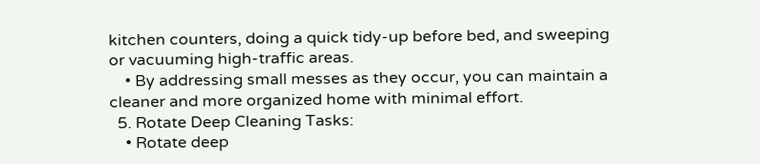kitchen counters, doing a quick tidy-up before bed, and sweeping or vacuuming high-traffic areas.
    • By addressing small messes as they occur, you can maintain a cleaner and more organized home with minimal effort.
  5. Rotate Deep Cleaning Tasks:
    • Rotate deep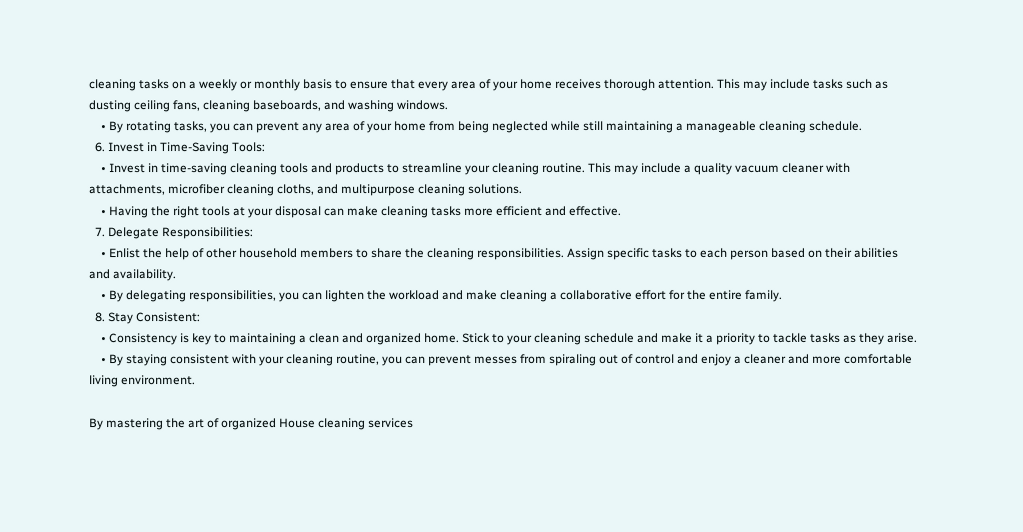cleaning tasks on a weekly or monthly basis to ensure that every area of your home receives thorough attention. This may include tasks such as dusting ceiling fans, cleaning baseboards, and washing windows.
    • By rotating tasks, you can prevent any area of your home from being neglected while still maintaining a manageable cleaning schedule.
  6. Invest in Time-Saving Tools:
    • Invest in time-saving cleaning tools and products to streamline your cleaning routine. This may include a quality vacuum cleaner with attachments, microfiber cleaning cloths, and multipurpose cleaning solutions.
    • Having the right tools at your disposal can make cleaning tasks more efficient and effective.
  7. Delegate Responsibilities:
    • Enlist the help of other household members to share the cleaning responsibilities. Assign specific tasks to each person based on their abilities and availability.
    • By delegating responsibilities, you can lighten the workload and make cleaning a collaborative effort for the entire family.
  8. Stay Consistent:
    • Consistency is key to maintaining a clean and organized home. Stick to your cleaning schedule and make it a priority to tackle tasks as they arise.
    • By staying consistent with your cleaning routine, you can prevent messes from spiraling out of control and enjoy a cleaner and more comfortable living environment.

By mastering the art of organized House cleaning services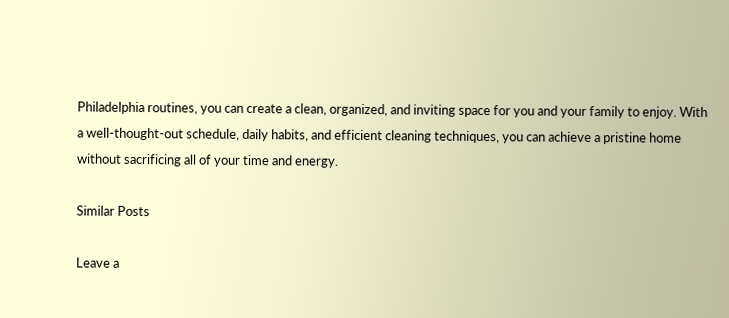Philadelphia routines, you can create a clean, organized, and inviting space for you and your family to enjoy. With a well-thought-out schedule, daily habits, and efficient cleaning techniques, you can achieve a pristine home without sacrificing all of your time and energy.

Similar Posts

Leave a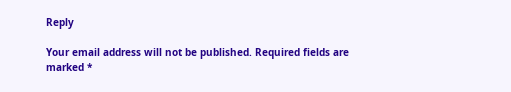Reply

Your email address will not be published. Required fields are marked *